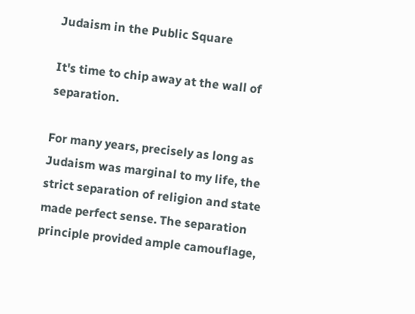Judaism in the Public Square

It's time to chip away at the wall of separation.

For many years, precisely as long as Judaism was marginal to my life, the strict separation of religion and state made perfect sense. The separation principle provided ample camouflage,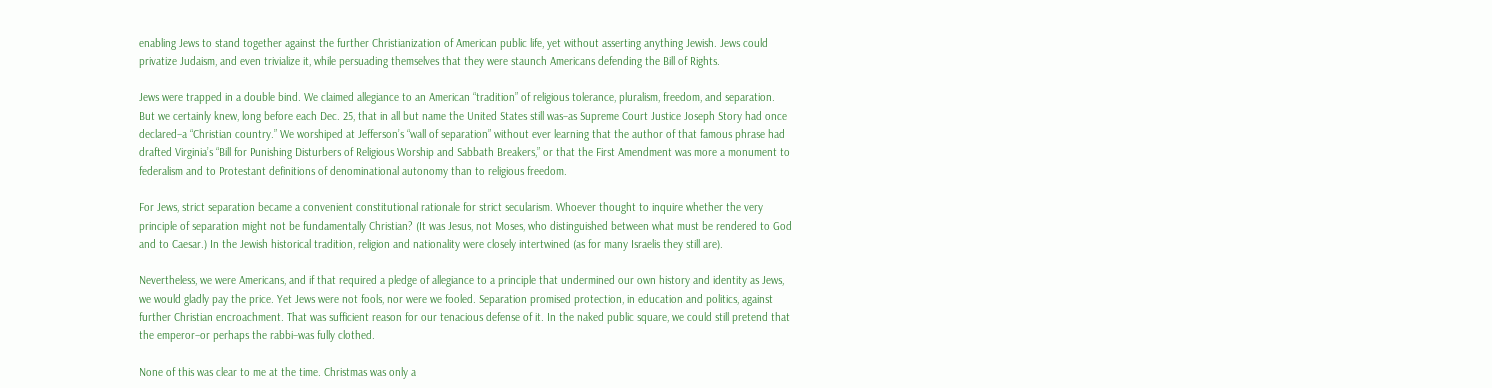enabling Jews to stand together against the further Christianization of American public life, yet without asserting anything Jewish. Jews could privatize Judaism, and even trivialize it, while persuading themselves that they were staunch Americans defending the Bill of Rights.

Jews were trapped in a double bind. We claimed allegiance to an American “tradition” of religious tolerance, pluralism, freedom, and separation. But we certainly knew, long before each Dec. 25, that in all but name the United States still was–as Supreme Court Justice Joseph Story had once declared–a “Christian country.” We worshiped at Jefferson’s “wall of separation” without ever learning that the author of that famous phrase had drafted Virginia’s “Bill for Punishing Disturbers of Religious Worship and Sabbath Breakers,” or that the First Amendment was more a monument to federalism and to Protestant definitions of denominational autonomy than to religious freedom.

For Jews, strict separation became a convenient constitutional rationale for strict secularism. Whoever thought to inquire whether the very principle of separation might not be fundamentally Christian? (It was Jesus, not Moses, who distinguished between what must be rendered to God and to Caesar.) In the Jewish historical tradition, religion and nationality were closely intertwined (as for many Israelis they still are).

Nevertheless, we were Americans, and if that required a pledge of allegiance to a principle that undermined our own history and identity as Jews, we would gladly pay the price. Yet Jews were not fools, nor were we fooled. Separation promised protection, in education and politics, against further Christian encroachment. That was sufficient reason for our tenacious defense of it. In the naked public square, we could still pretend that the emperor–or perhaps the rabbi–was fully clothed.

None of this was clear to me at the time. Christmas was only a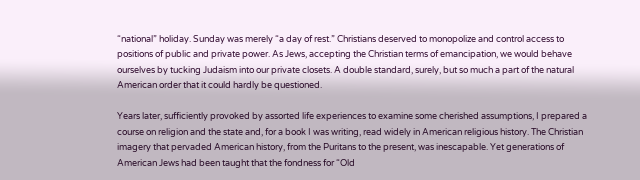“national” holiday. Sunday was merely “a day of rest.” Christians deserved to monopolize and control access to positions of public and private power. As Jews, accepting the Christian terms of emancipation, we would behave ourselves by tucking Judaism into our private closets. A double standard, surely, but so much a part of the natural American order that it could hardly be questioned.

Years later, sufficiently provoked by assorted life experiences to examine some cherished assumptions, I prepared a course on religion and the state and, for a book I was writing, read widely in American religious history. The Christian imagery that pervaded American history, from the Puritans to the present, was inescapable. Yet generations of American Jews had been taught that the fondness for “Old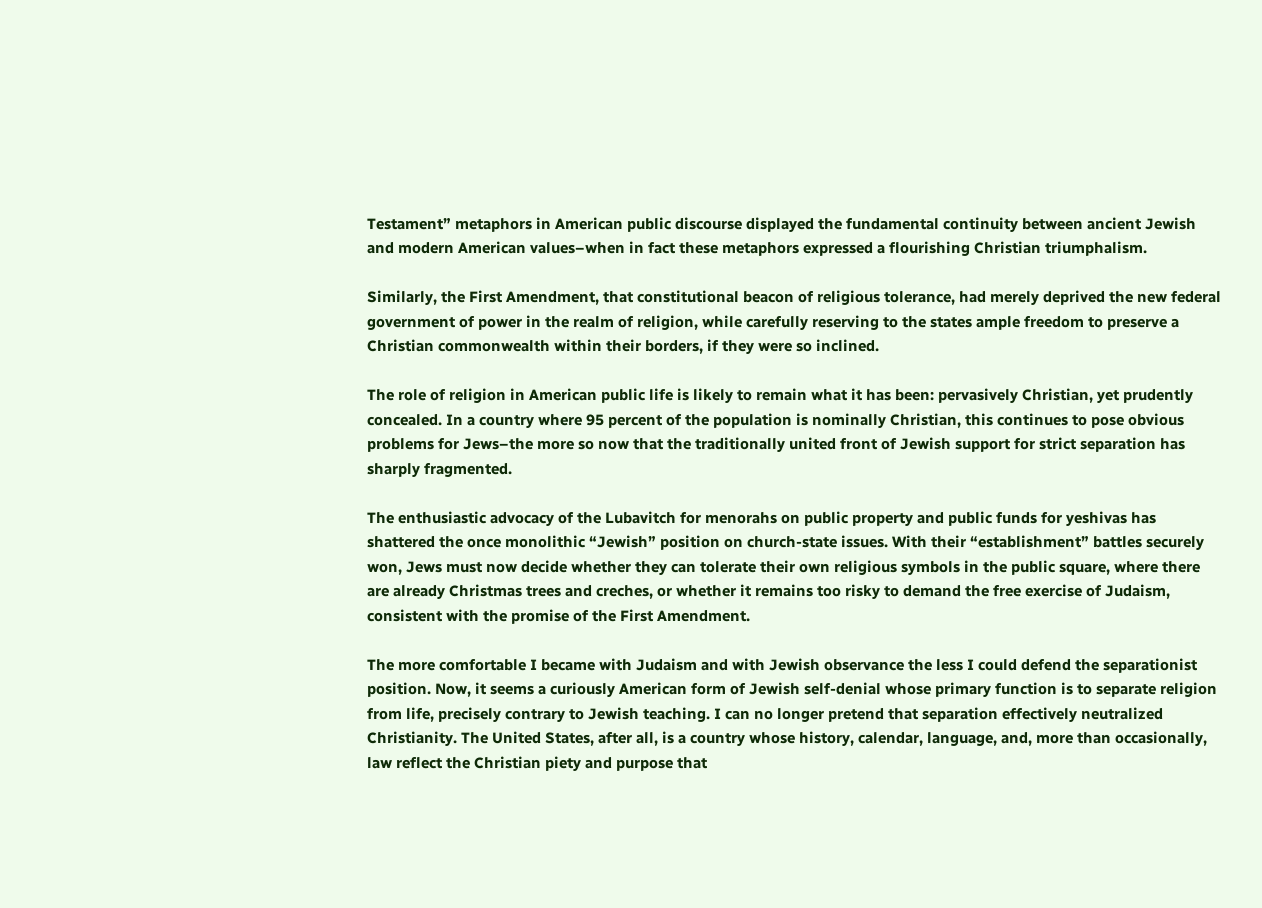Testament” metaphors in American public discourse displayed the fundamental continuity between ancient Jewish and modern American values–when in fact these metaphors expressed a flourishing Christian triumphalism.

Similarly, the First Amendment, that constitutional beacon of religious tolerance, had merely deprived the new federal government of power in the realm of religion, while carefully reserving to the states ample freedom to preserve a Christian commonwealth within their borders, if they were so inclined.

The role of religion in American public life is likely to remain what it has been: pervasively Christian, yet prudently concealed. In a country where 95 percent of the population is nominally Christian, this continues to pose obvious problems for Jews–the more so now that the traditionally united front of Jewish support for strict separation has sharply fragmented.

The enthusiastic advocacy of the Lubavitch for menorahs on public property and public funds for yeshivas has shattered the once monolithic “Jewish” position on church-state issues. With their “establishment” battles securely won, Jews must now decide whether they can tolerate their own religious symbols in the public square, where there are already Christmas trees and creches, or whether it remains too risky to demand the free exercise of Judaism, consistent with the promise of the First Amendment.

The more comfortable I became with Judaism and with Jewish observance the less I could defend the separationist position. Now, it seems a curiously American form of Jewish self-denial whose primary function is to separate religion from life, precisely contrary to Jewish teaching. I can no longer pretend that separation effectively neutralized Christianity. The United States, after all, is a country whose history, calendar, language, and, more than occasionally, law reflect the Christian piety and purpose that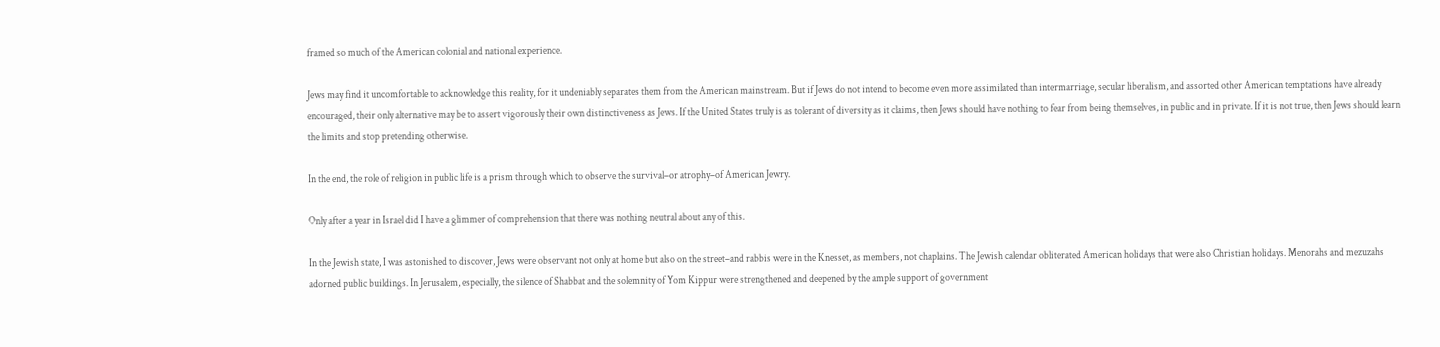framed so much of the American colonial and national experience.

Jews may find it uncomfortable to acknowledge this reality, for it undeniably separates them from the American mainstream. But if Jews do not intend to become even more assimilated than intermarriage, secular liberalism, and assorted other American temptations have already encouraged, their only alternative may be to assert vigorously their own distinctiveness as Jews. If the United States truly is as tolerant of diversity as it claims, then Jews should have nothing to fear from being themselves, in public and in private. If it is not true, then Jews should learn the limits and stop pretending otherwise.

In the end, the role of religion in public life is a prism through which to observe the survival–or atrophy–of American Jewry.

Only after a year in Israel did I have a glimmer of comprehension that there was nothing neutral about any of this.

In the Jewish state, I was astonished to discover, Jews were observant not only at home but also on the street–and rabbis were in the Knesset, as members, not chaplains. The Jewish calendar obliterated American holidays that were also Christian holidays. Menorahs and mezuzahs adorned public buildings. In Jerusalem, especially, the silence of Shabbat and the solemnity of Yom Kippur were strengthened and deepened by the ample support of government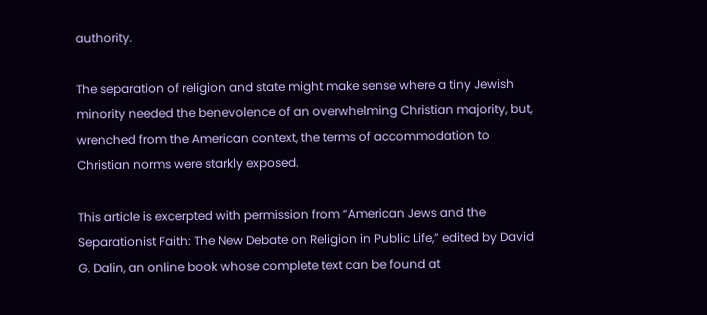authority.

The separation of religion and state might make sense where a tiny Jewish minority needed the benevolence of an overwhelming Christian majority, but, wrenched from the American context, the terms of accommodation to Christian norms were starkly exposed.

This article is excerpted with permission from “American Jews and the Separationist Faith: The New Debate on Religion in Public Life,” edited by David G. Dalin, an online book whose complete text can be found at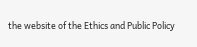the website of the Ethics and Public Policy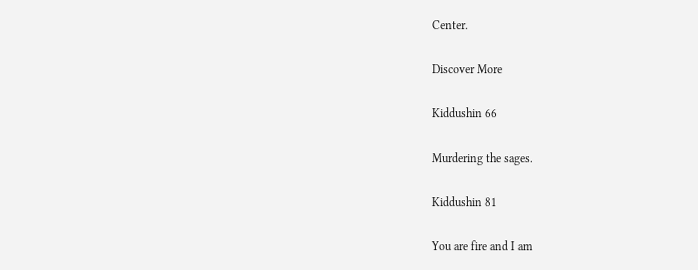Center.

Discover More

Kiddushin 66

Murdering the sages.

Kiddushin 81

You are fire and I am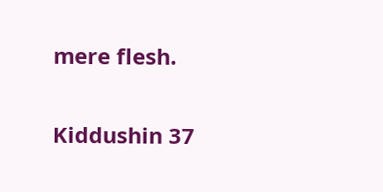mere flesh.

Kiddushin 37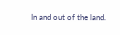In and out of the land.